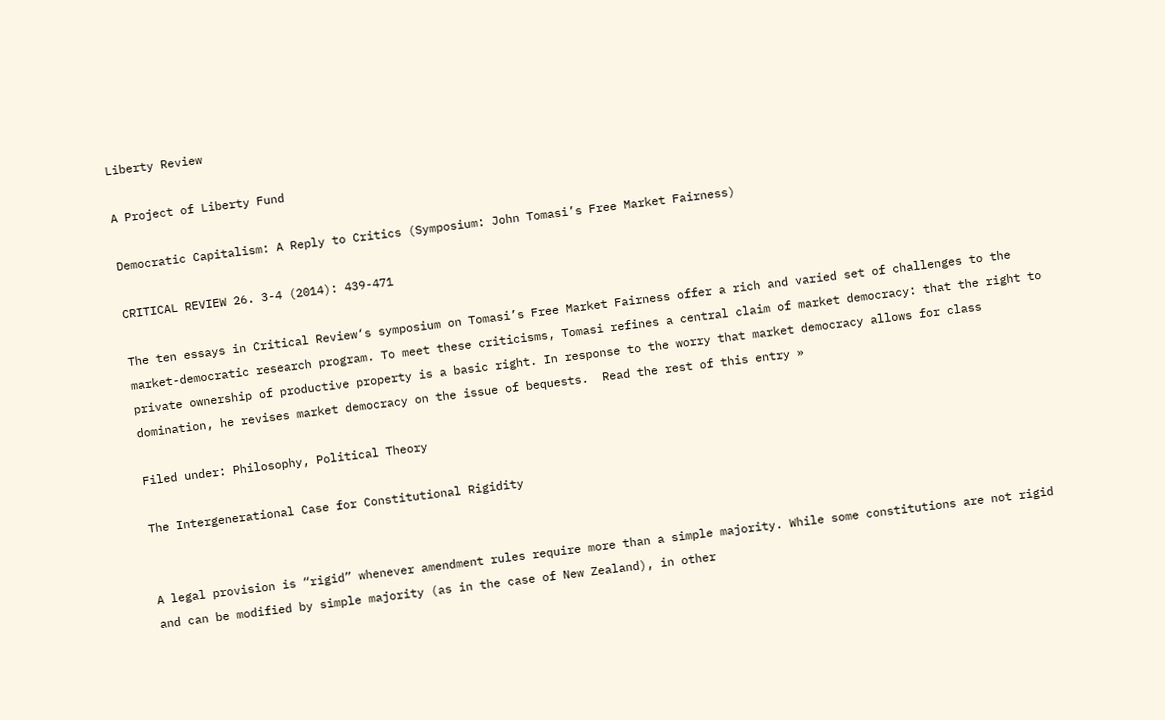Liberty Review

A Project of Liberty Fund

Democratic Capitalism: A Reply to Critics (Symposium: John Tomasi’s Free Market Fairness)

CRITICAL REVIEW 26. 3-4 (2014): 439-471

The ten essays in Critical Review‘s symposium on Tomasi’s Free Market Fairness offer a rich and varied set of challenges to the market-democratic research program. To meet these criticisms, Tomasi refines a central claim of market democracy: that the right to private ownership of productive property is a basic right. In response to the worry that market democracy allows for class domination, he revises market democracy on the issue of bequests.  Read the rest of this entry »

Filed under: Philosophy, Political Theory

The Intergenerational Case for Constitutional Rigidity


A legal provision is “rigid” whenever amendment rules require more than a simple majority. While some constitutions are not rigid and can be modified by simple majority (as in the case of New Zealand), in other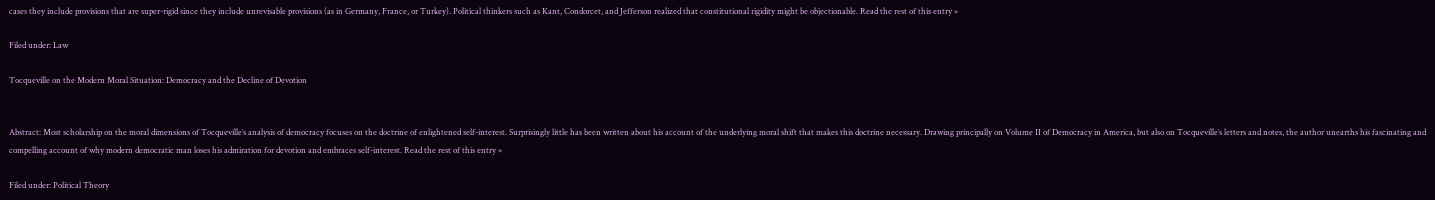cases they include provisions that are super-rigid since they include unrevisable provisions (as in Germany, France, or Turkey). Political thinkers such as Kant, Condorcet, and Jefferson realized that constitutional rigidity might be objectionable. Read the rest of this entry »

Filed under: Law

Tocqueville on the Modern Moral Situation: Democracy and the Decline of Devotion


Abstract: Most scholarship on the moral dimensions of Tocqueville’s analysis of democracy focuses on the doctrine of enlightened self-interest. Surprisingly little has been written about his account of the underlying moral shift that makes this doctrine necessary. Drawing principally on Volume II of Democracy in America, but also on Tocqueville’s letters and notes, the author unearths his fascinating and compelling account of why modern democratic man loses his admiration for devotion and embraces self-interest. Read the rest of this entry »

Filed under: Political Theory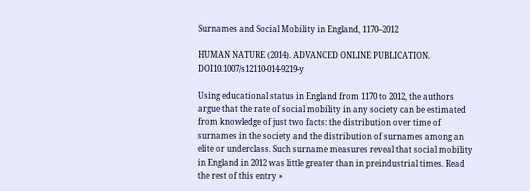Surnames and Social Mobility in England, 1170–2012

HUMAN NATURE (2014). ADVANCED ONLINE PUBLICATION. DOI10.1007/s12110-014-9219-y

Using educational status in England from 1170 to 2012, the authors argue that the rate of social mobility in any society can be estimated from knowledge of just two facts: the distribution over time of surnames in the society and the distribution of surnames among an elite or underclass. Such surname measures reveal that social mobility in England in 2012 was little greater than in preindustrial times. Read the rest of this entry »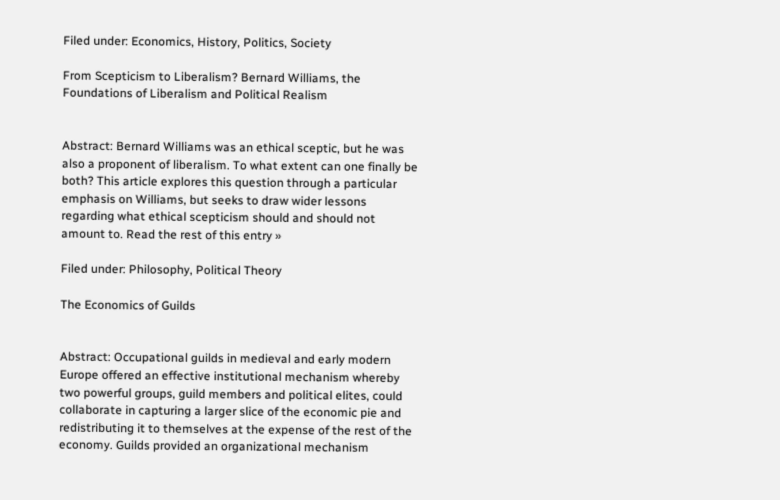Filed under: Economics, History, Politics, Society

From Scepticism to Liberalism? Bernard Williams, the Foundations of Liberalism and Political Realism


Abstract: Bernard Williams was an ethical sceptic, but he was also a proponent of liberalism. To what extent can one finally be both? This article explores this question through a particular emphasis on Williams, but seeks to draw wider lessons regarding what ethical scepticism should and should not amount to. Read the rest of this entry »

Filed under: Philosophy, Political Theory

The Economics of Guilds


Abstract: Occupational guilds in medieval and early modern Europe offered an effective institutional mechanism whereby two powerful groups, guild members and political elites, could collaborate in capturing a larger slice of the economic pie and redistributing it to themselves at the expense of the rest of the economy. Guilds provided an organizational mechanism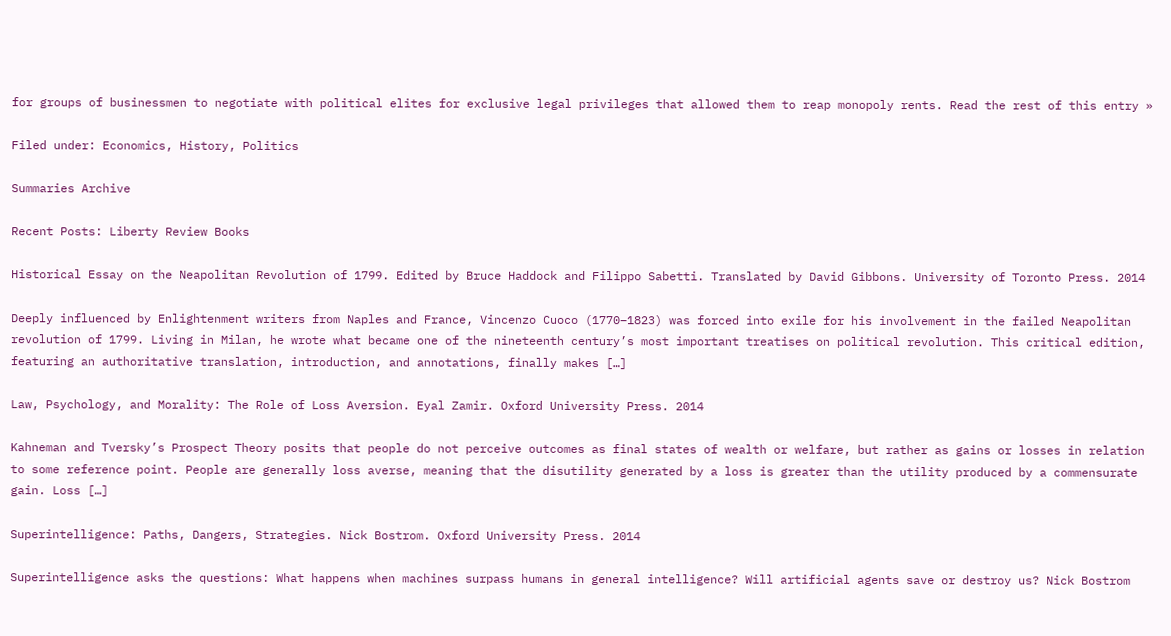for groups of businessmen to negotiate with political elites for exclusive legal privileges that allowed them to reap monopoly rents. Read the rest of this entry »

Filed under: Economics, History, Politics

Summaries Archive

Recent Posts: Liberty Review Books

Historical Essay on the Neapolitan Revolution of 1799. Edited by Bruce Haddock and Filippo Sabetti. Translated by David Gibbons. University of Toronto Press. 2014

Deeply influenced by Enlightenment writers from Naples and France, Vincenzo Cuoco (1770–1823) was forced into exile for his involvement in the failed Neapolitan revolution of 1799. Living in Milan, he wrote what became one of the nineteenth century’s most important treatises on political revolution. This critical edition, featuring an authoritative translation, introduction, and annotations, finally makes […]

Law, Psychology, and Morality: The Role of Loss Aversion. Eyal Zamir. Oxford University Press. 2014

Kahneman and Tversky’s Prospect Theory posits that people do not perceive outcomes as final states of wealth or welfare, but rather as gains or losses in relation to some reference point. People are generally loss averse, meaning that the disutility generated by a loss is greater than the utility produced by a commensurate gain. Loss […]

Superintelligence: Paths, Dangers, Strategies. Nick Bostrom. Oxford University Press. 2014

Superintelligence asks the questions: What happens when machines surpass humans in general intelligence? Will artificial agents save or destroy us? Nick Bostrom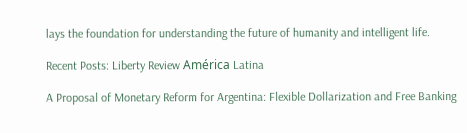lays the foundation for understanding the future of humanity and intelligent life.

Recent Posts: Liberty Review América Latina

A Proposal of Monetary Reform for Argentina: Flexible Dollarization and Free Banking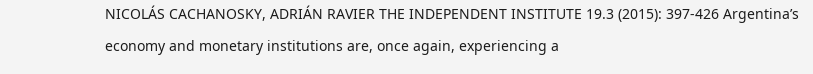NICOLÁS CACHANOSKY, ADRIÁN RAVIER THE INDEPENDENT INSTITUTE 19.3 (2015): 397-426 Argentina’s economy and monetary institutions are, once again, experiencing a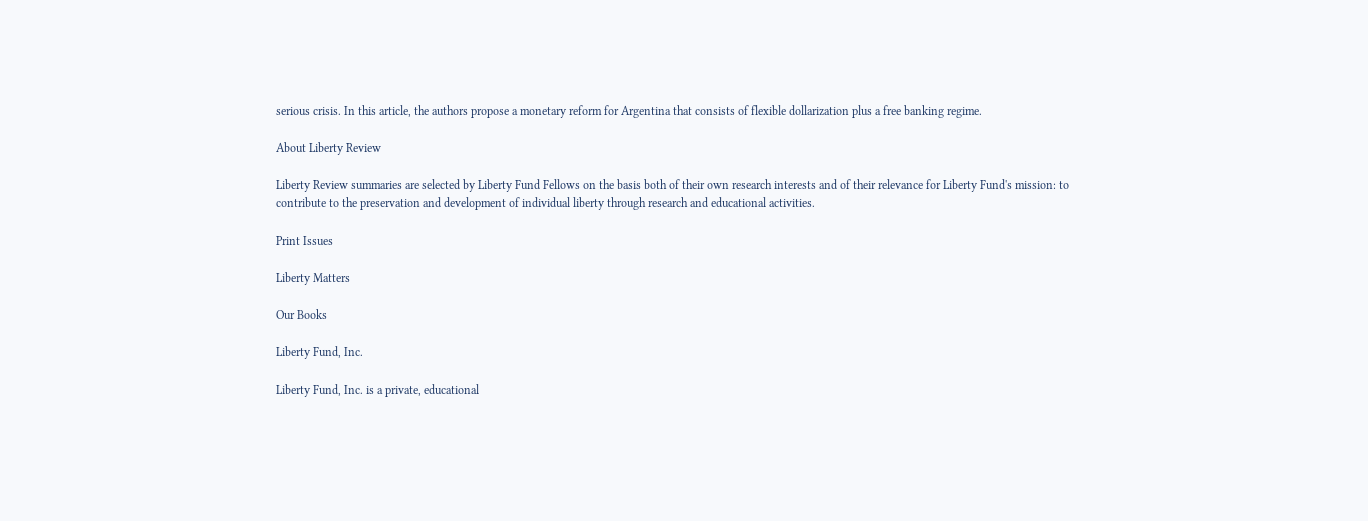serious crisis. In this article, the authors propose a monetary reform for Argentina that consists of flexible dollarization plus a free banking regime.

About Liberty Review

Liberty Review summaries are selected by Liberty Fund Fellows on the basis both of their own research interests and of their relevance for Liberty Fund's mission: to contribute to the preservation and development of individual liberty through research and educational activities.

Print Issues

Liberty Matters

Our Books

Liberty Fund, Inc.

Liberty Fund, Inc. is a private, educational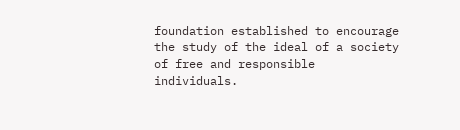foundation established to encourage the study of the ideal of a society of free and responsible individuals.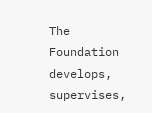The Foundation develops, supervises,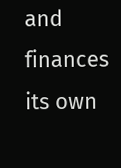and finances its own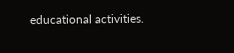educational activities.